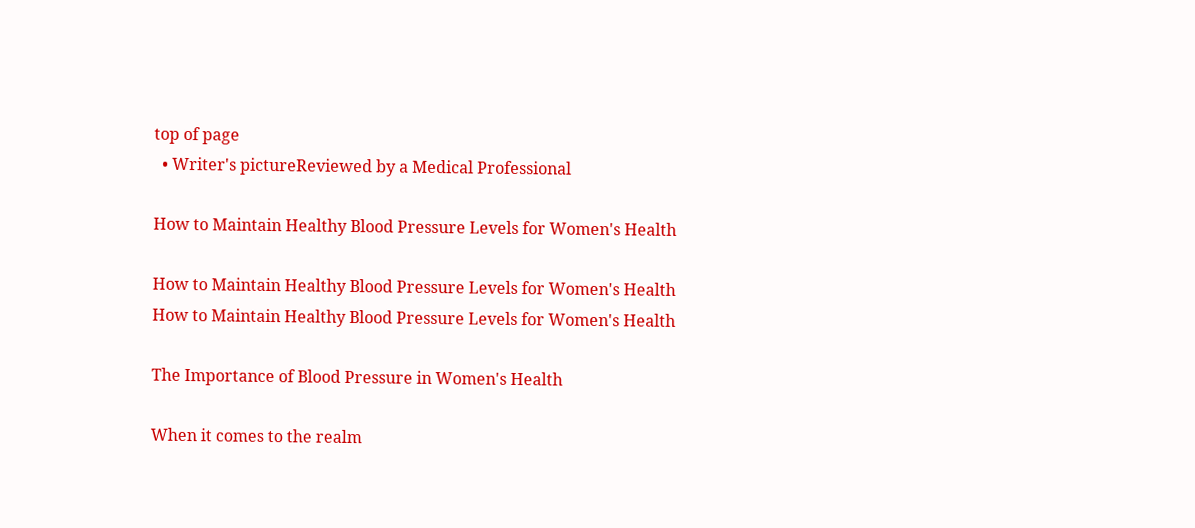top of page
  • Writer's pictureReviewed by a Medical Professional

How to Maintain Healthy Blood Pressure Levels for Women's Health

How to Maintain Healthy Blood Pressure Levels for Women's Health
How to Maintain Healthy Blood Pressure Levels for Women's Health

The Importance of Blood Pressure in Women's Health

When it comes to the realm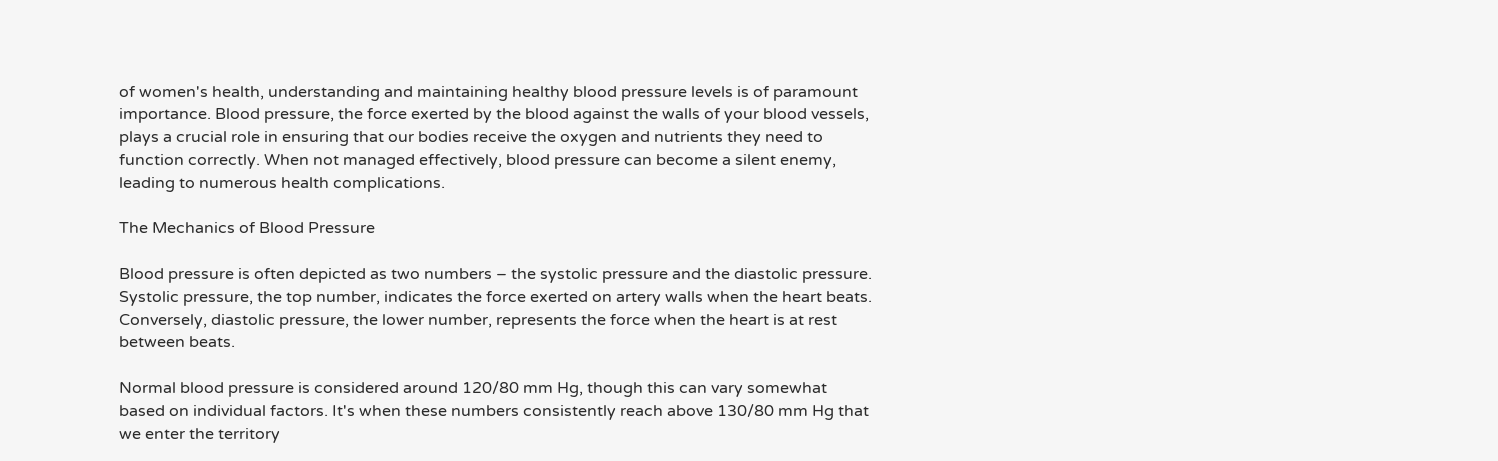of women's health, understanding and maintaining healthy blood pressure levels is of paramount importance. Blood pressure, the force exerted by the blood against the walls of your blood vessels, plays a crucial role in ensuring that our bodies receive the oxygen and nutrients they need to function correctly. When not managed effectively, blood pressure can become a silent enemy, leading to numerous health complications.

The Mechanics of Blood Pressure

Blood pressure is often depicted as two numbers – the systolic pressure and the diastolic pressure. Systolic pressure, the top number, indicates the force exerted on artery walls when the heart beats. Conversely, diastolic pressure, the lower number, represents the force when the heart is at rest between beats.

Normal blood pressure is considered around 120/80 mm Hg, though this can vary somewhat based on individual factors. It's when these numbers consistently reach above 130/80 mm Hg that we enter the territory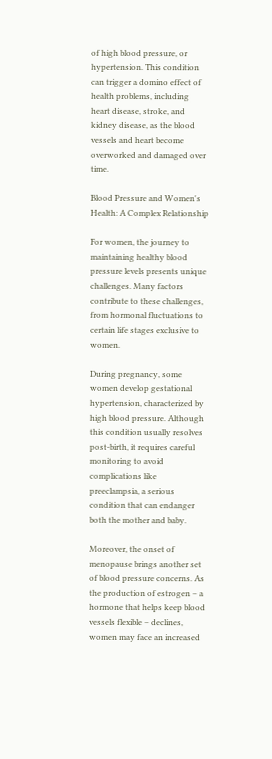of high blood pressure, or hypertension. This condition can trigger a domino effect of health problems, including heart disease, stroke, and kidney disease, as the blood vessels and heart become overworked and damaged over time.

Blood Pressure and Women's Health: A Complex Relationship

For women, the journey to maintaining healthy blood pressure levels presents unique challenges. Many factors contribute to these challenges, from hormonal fluctuations to certain life stages exclusive to women.

During pregnancy, some women develop gestational hypertension, characterized by high blood pressure. Although this condition usually resolves post-birth, it requires careful monitoring to avoid complications like preeclampsia, a serious condition that can endanger both the mother and baby.

Moreover, the onset of menopause brings another set of blood pressure concerns. As the production of estrogen – a hormone that helps keep blood vessels flexible – declines, women may face an increased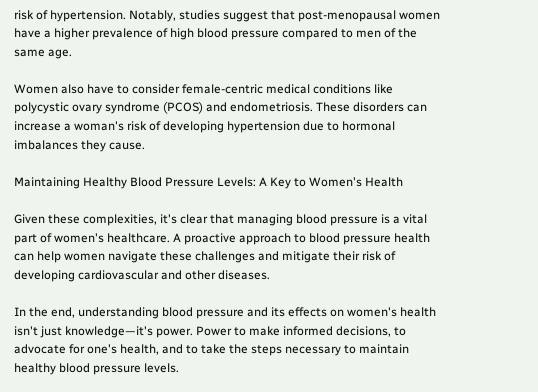risk of hypertension. Notably, studies suggest that post-menopausal women have a higher prevalence of high blood pressure compared to men of the same age.

Women also have to consider female-centric medical conditions like polycystic ovary syndrome (PCOS) and endometriosis. These disorders can increase a woman's risk of developing hypertension due to hormonal imbalances they cause.

Maintaining Healthy Blood Pressure Levels: A Key to Women's Health

Given these complexities, it's clear that managing blood pressure is a vital part of women's healthcare. A proactive approach to blood pressure health can help women navigate these challenges and mitigate their risk of developing cardiovascular and other diseases.

In the end, understanding blood pressure and its effects on women's health isn't just knowledge—it's power. Power to make informed decisions, to advocate for one's health, and to take the steps necessary to maintain healthy blood pressure levels.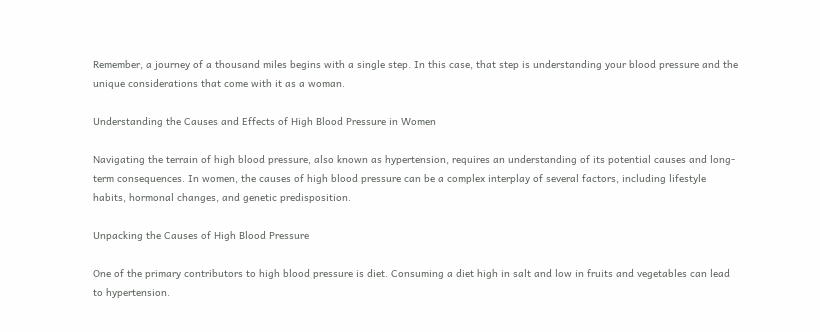Remember, a journey of a thousand miles begins with a single step. In this case, that step is understanding your blood pressure and the unique considerations that come with it as a woman.

Understanding the Causes and Effects of High Blood Pressure in Women

Navigating the terrain of high blood pressure, also known as hypertension, requires an understanding of its potential causes and long-term consequences. In women, the causes of high blood pressure can be a complex interplay of several factors, including lifestyle habits, hormonal changes, and genetic predisposition.

Unpacking the Causes of High Blood Pressure

One of the primary contributors to high blood pressure is diet. Consuming a diet high in salt and low in fruits and vegetables can lead to hypertension.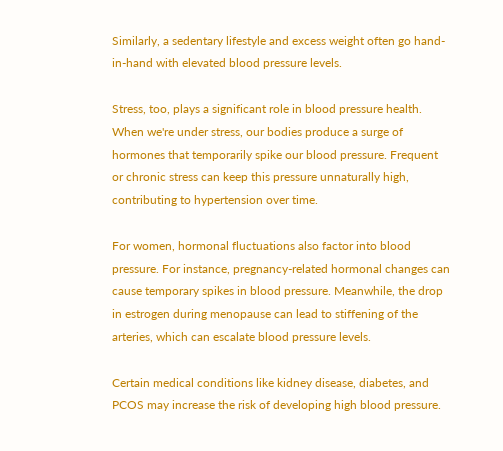Similarly, a sedentary lifestyle and excess weight often go hand-in-hand with elevated blood pressure levels.

Stress, too, plays a significant role in blood pressure health. When we're under stress, our bodies produce a surge of hormones that temporarily spike our blood pressure. Frequent or chronic stress can keep this pressure unnaturally high, contributing to hypertension over time.

For women, hormonal fluctuations also factor into blood pressure. For instance, pregnancy-related hormonal changes can cause temporary spikes in blood pressure. Meanwhile, the drop in estrogen during menopause can lead to stiffening of the arteries, which can escalate blood pressure levels.

Certain medical conditions like kidney disease, diabetes, and PCOS may increase the risk of developing high blood pressure.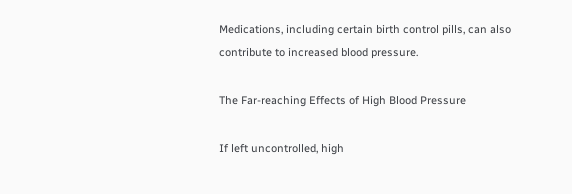Medications, including certain birth control pills, can also contribute to increased blood pressure.

The Far-reaching Effects of High Blood Pressure

If left uncontrolled, high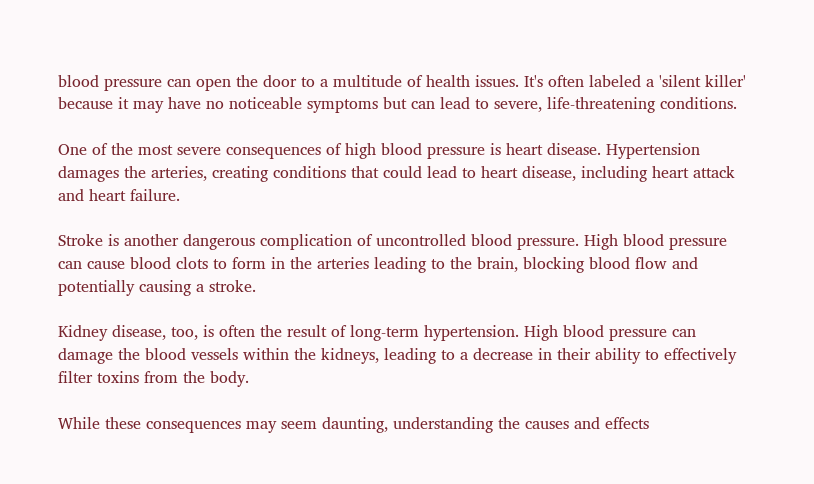blood pressure can open the door to a multitude of health issues. It's often labeled a 'silent killer' because it may have no noticeable symptoms but can lead to severe, life-threatening conditions.

One of the most severe consequences of high blood pressure is heart disease. Hypertension damages the arteries, creating conditions that could lead to heart disease, including heart attack and heart failure.

Stroke is another dangerous complication of uncontrolled blood pressure. High blood pressure can cause blood clots to form in the arteries leading to the brain, blocking blood flow and potentially causing a stroke.

Kidney disease, too, is often the result of long-term hypertension. High blood pressure can damage the blood vessels within the kidneys, leading to a decrease in their ability to effectively filter toxins from the body.

While these consequences may seem daunting, understanding the causes and effects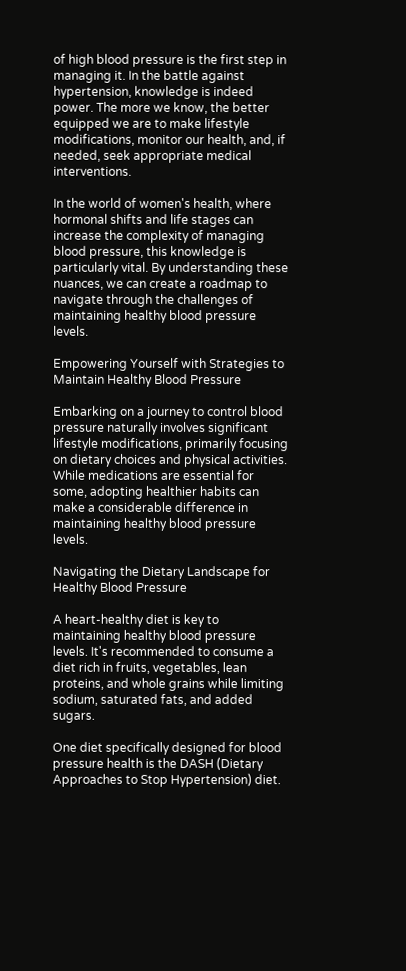of high blood pressure is the first step in managing it. In the battle against hypertension, knowledge is indeed power. The more we know, the better equipped we are to make lifestyle modifications, monitor our health, and, if needed, seek appropriate medical interventions.

In the world of women's health, where hormonal shifts and life stages can increase the complexity of managing blood pressure, this knowledge is particularly vital. By understanding these nuances, we can create a roadmap to navigate through the challenges of maintaining healthy blood pressure levels.

Empowering Yourself with Strategies to Maintain Healthy Blood Pressure

Embarking on a journey to control blood pressure naturally involves significant lifestyle modifications, primarily focusing on dietary choices and physical activities. While medications are essential for some, adopting healthier habits can make a considerable difference in maintaining healthy blood pressure levels.

Navigating the Dietary Landscape for Healthy Blood Pressure

A heart-healthy diet is key to maintaining healthy blood pressure levels. It's recommended to consume a diet rich in fruits, vegetables, lean proteins, and whole grains while limiting sodium, saturated fats, and added sugars.

One diet specifically designed for blood pressure health is the DASH (Dietary Approaches to Stop Hypertension) diet.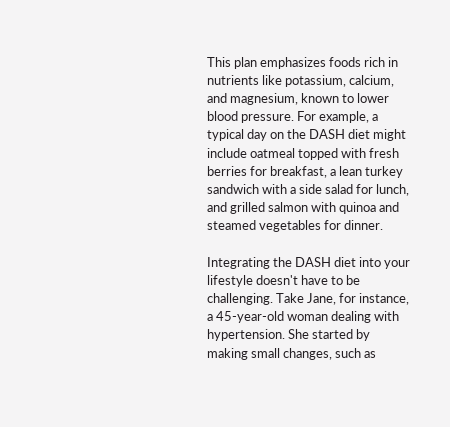This plan emphasizes foods rich in nutrients like potassium, calcium, and magnesium, known to lower blood pressure. For example, a typical day on the DASH diet might include oatmeal topped with fresh berries for breakfast, a lean turkey sandwich with a side salad for lunch, and grilled salmon with quinoa and steamed vegetables for dinner.

Integrating the DASH diet into your lifestyle doesn't have to be challenging. Take Jane, for instance, a 45-year-old woman dealing with hypertension. She started by making small changes, such as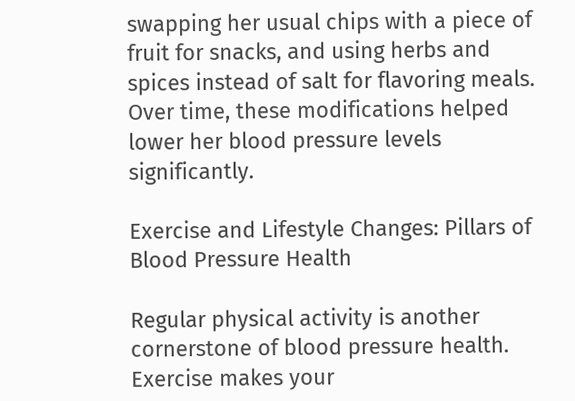swapping her usual chips with a piece of fruit for snacks, and using herbs and spices instead of salt for flavoring meals. Over time, these modifications helped lower her blood pressure levels significantly.

Exercise and Lifestyle Changes: Pillars of Blood Pressure Health

Regular physical activity is another cornerstone of blood pressure health. Exercise makes your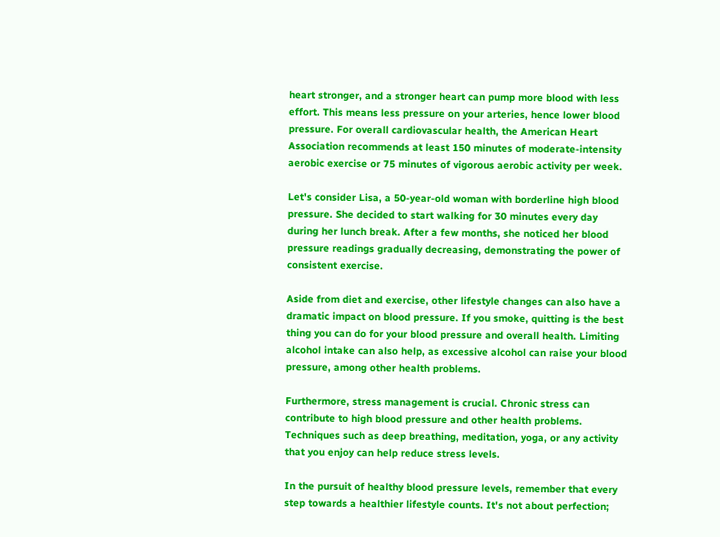heart stronger, and a stronger heart can pump more blood with less effort. This means less pressure on your arteries, hence lower blood pressure. For overall cardiovascular health, the American Heart Association recommends at least 150 minutes of moderate-intensity aerobic exercise or 75 minutes of vigorous aerobic activity per week.

Let's consider Lisa, a 50-year-old woman with borderline high blood pressure. She decided to start walking for 30 minutes every day during her lunch break. After a few months, she noticed her blood pressure readings gradually decreasing, demonstrating the power of consistent exercise.

Aside from diet and exercise, other lifestyle changes can also have a dramatic impact on blood pressure. If you smoke, quitting is the best thing you can do for your blood pressure and overall health. Limiting alcohol intake can also help, as excessive alcohol can raise your blood pressure, among other health problems.

Furthermore, stress management is crucial. Chronic stress can contribute to high blood pressure and other health problems. Techniques such as deep breathing, meditation, yoga, or any activity that you enjoy can help reduce stress levels.

In the pursuit of healthy blood pressure levels, remember that every step towards a healthier lifestyle counts. It's not about perfection;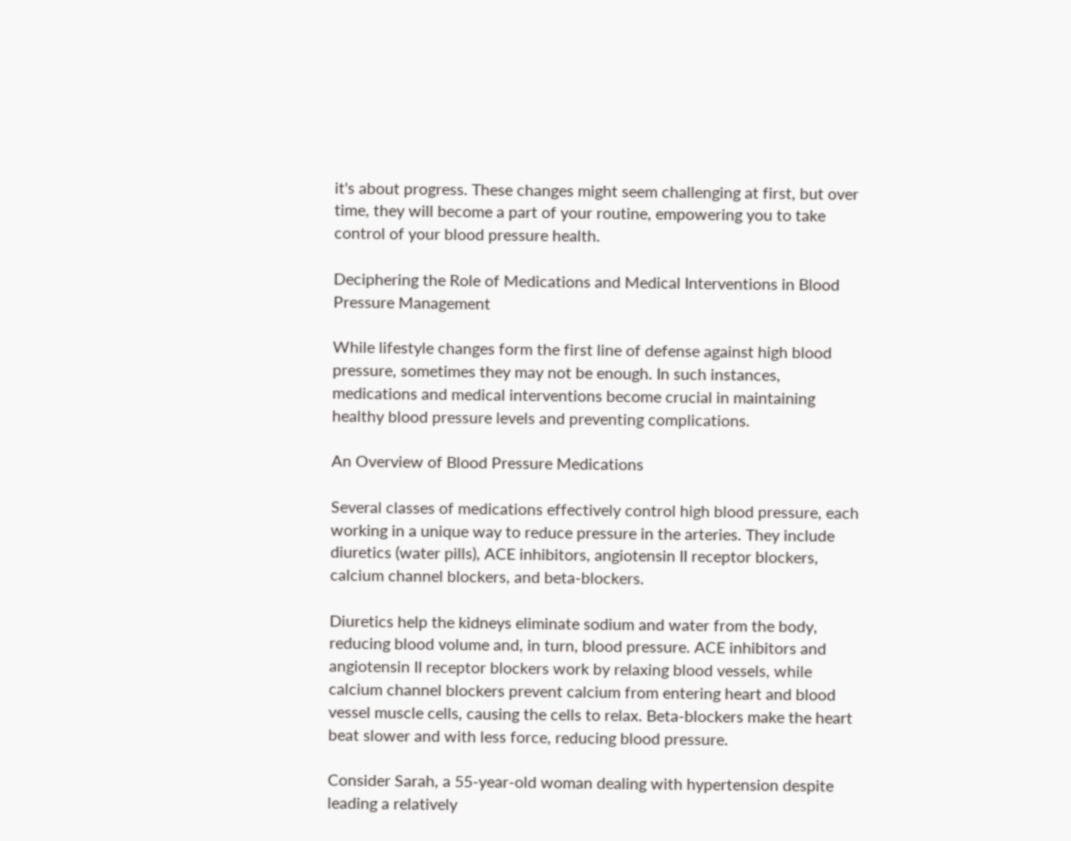it's about progress. These changes might seem challenging at first, but over time, they will become a part of your routine, empowering you to take control of your blood pressure health.

Deciphering the Role of Medications and Medical Interventions in Blood Pressure Management

While lifestyle changes form the first line of defense against high blood pressure, sometimes they may not be enough. In such instances, medications and medical interventions become crucial in maintaining healthy blood pressure levels and preventing complications.

An Overview of Blood Pressure Medications

Several classes of medications effectively control high blood pressure, each working in a unique way to reduce pressure in the arteries. They include diuretics (water pills), ACE inhibitors, angiotensin II receptor blockers, calcium channel blockers, and beta-blockers.

Diuretics help the kidneys eliminate sodium and water from the body, reducing blood volume and, in turn, blood pressure. ACE inhibitors and angiotensin II receptor blockers work by relaxing blood vessels, while calcium channel blockers prevent calcium from entering heart and blood vessel muscle cells, causing the cells to relax. Beta-blockers make the heart beat slower and with less force, reducing blood pressure.

Consider Sarah, a 55-year-old woman dealing with hypertension despite leading a relatively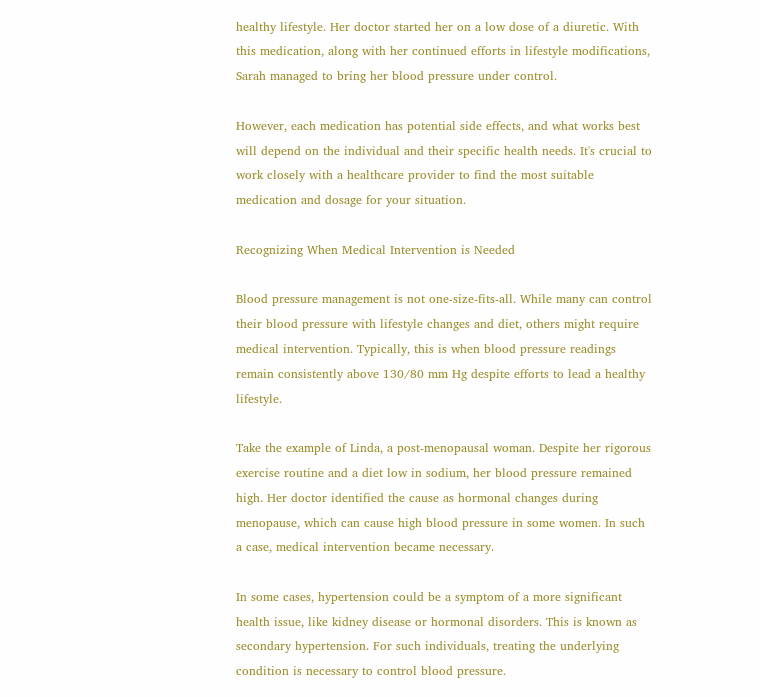healthy lifestyle. Her doctor started her on a low dose of a diuretic. With this medication, along with her continued efforts in lifestyle modifications, Sarah managed to bring her blood pressure under control.

However, each medication has potential side effects, and what works best will depend on the individual and their specific health needs. It's crucial to work closely with a healthcare provider to find the most suitable medication and dosage for your situation.

Recognizing When Medical Intervention is Needed

Blood pressure management is not one-size-fits-all. While many can control their blood pressure with lifestyle changes and diet, others might require medical intervention. Typically, this is when blood pressure readings remain consistently above 130/80 mm Hg despite efforts to lead a healthy lifestyle.

Take the example of Linda, a post-menopausal woman. Despite her rigorous exercise routine and a diet low in sodium, her blood pressure remained high. Her doctor identified the cause as hormonal changes during menopause, which can cause high blood pressure in some women. In such a case, medical intervention became necessary.

In some cases, hypertension could be a symptom of a more significant health issue, like kidney disease or hormonal disorders. This is known as secondary hypertension. For such individuals, treating the underlying condition is necessary to control blood pressure.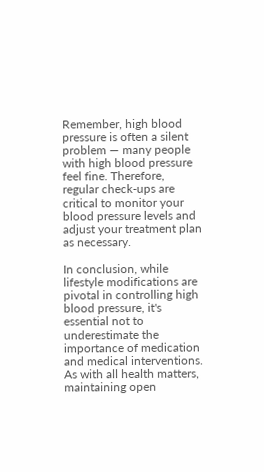Remember, high blood pressure is often a silent problem — many people with high blood pressure feel fine. Therefore, regular check-ups are critical to monitor your blood pressure levels and adjust your treatment plan as necessary.

In conclusion, while lifestyle modifications are pivotal in controlling high blood pressure, it's essential not to underestimate the importance of medication and medical interventions. As with all health matters, maintaining open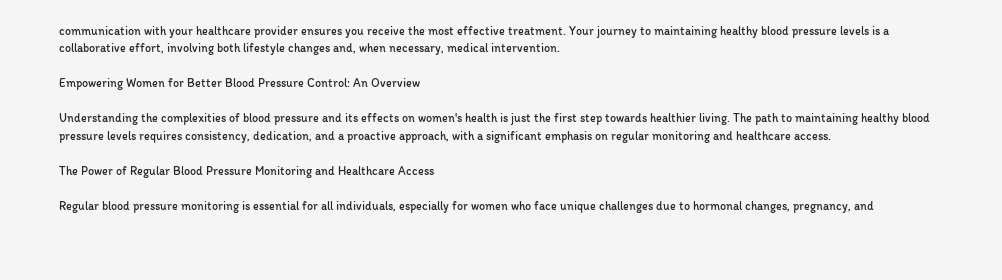communication with your healthcare provider ensures you receive the most effective treatment. Your journey to maintaining healthy blood pressure levels is a collaborative effort, involving both lifestyle changes and, when necessary, medical intervention.

Empowering Women for Better Blood Pressure Control: An Overview

Understanding the complexities of blood pressure and its effects on women's health is just the first step towards healthier living. The path to maintaining healthy blood pressure levels requires consistency, dedication, and a proactive approach, with a significant emphasis on regular monitoring and healthcare access.

The Power of Regular Blood Pressure Monitoring and Healthcare Access

Regular blood pressure monitoring is essential for all individuals, especially for women who face unique challenges due to hormonal changes, pregnancy, and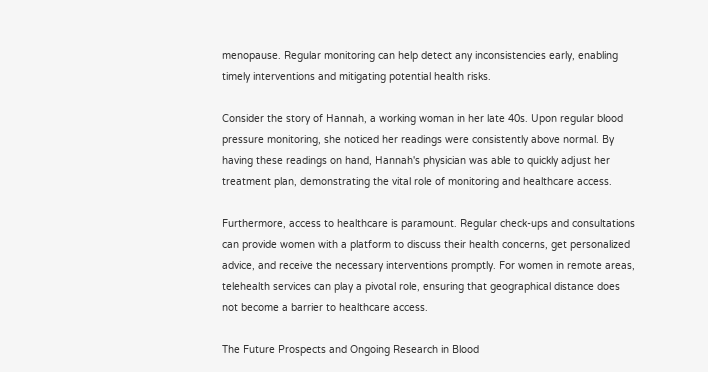menopause. Regular monitoring can help detect any inconsistencies early, enabling timely interventions and mitigating potential health risks.

Consider the story of Hannah, a working woman in her late 40s. Upon regular blood pressure monitoring, she noticed her readings were consistently above normal. By having these readings on hand, Hannah's physician was able to quickly adjust her treatment plan, demonstrating the vital role of monitoring and healthcare access.

Furthermore, access to healthcare is paramount. Regular check-ups and consultations can provide women with a platform to discuss their health concerns, get personalized advice, and receive the necessary interventions promptly. For women in remote areas, telehealth services can play a pivotal role, ensuring that geographical distance does not become a barrier to healthcare access.

The Future Prospects and Ongoing Research in Blood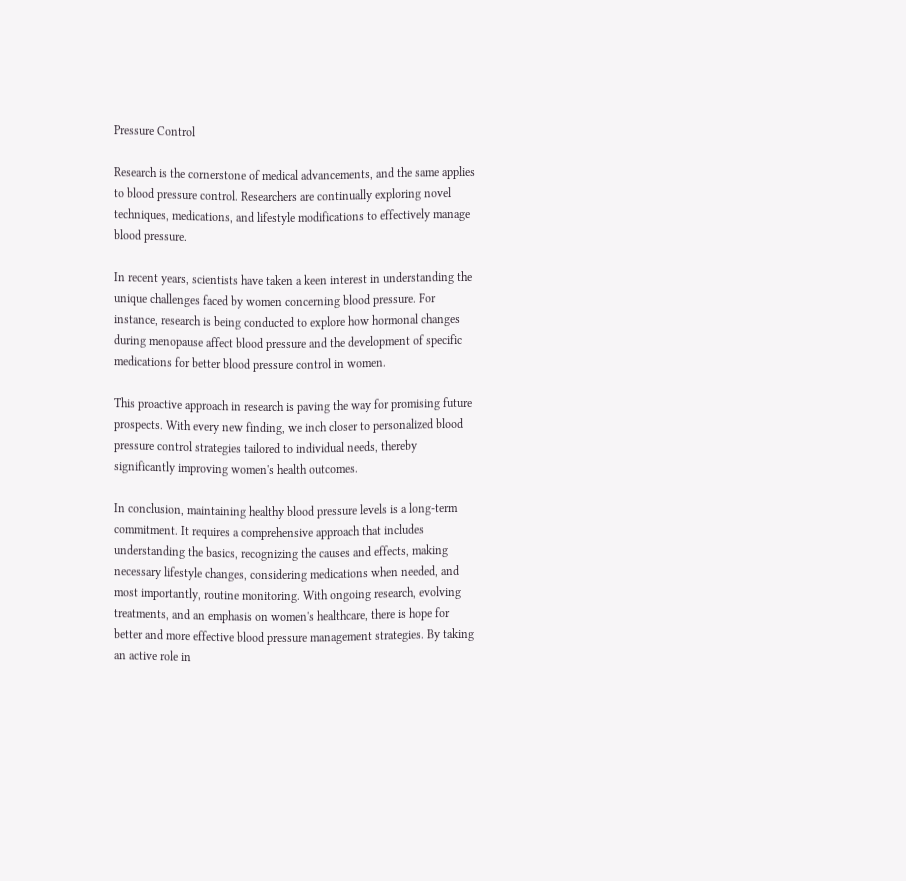Pressure Control

Research is the cornerstone of medical advancements, and the same applies to blood pressure control. Researchers are continually exploring novel techniques, medications, and lifestyle modifications to effectively manage blood pressure.

In recent years, scientists have taken a keen interest in understanding the unique challenges faced by women concerning blood pressure. For instance, research is being conducted to explore how hormonal changes during menopause affect blood pressure and the development of specific medications for better blood pressure control in women.

This proactive approach in research is paving the way for promising future prospects. With every new finding, we inch closer to personalized blood pressure control strategies tailored to individual needs, thereby significantly improving women's health outcomes.

In conclusion, maintaining healthy blood pressure levels is a long-term commitment. It requires a comprehensive approach that includes understanding the basics, recognizing the causes and effects, making necessary lifestyle changes, considering medications when needed, and most importantly, routine monitoring. With ongoing research, evolving treatments, and an emphasis on women's healthcare, there is hope for better and more effective blood pressure management strategies. By taking an active role in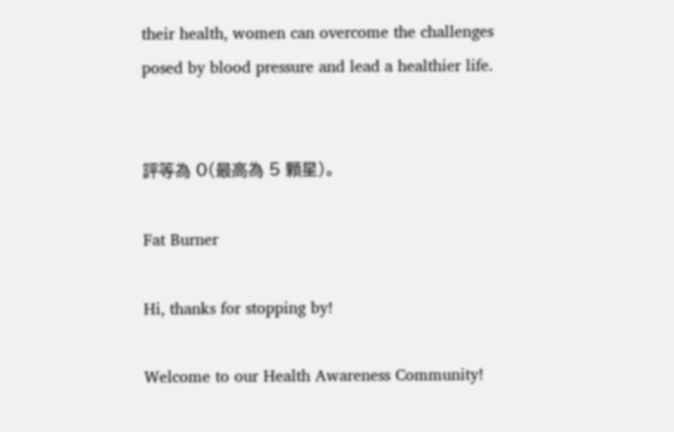their health, women can overcome the challenges posed by blood pressure and lead a healthier life.


評等為 0(最高為 5 顆星)。

Fat Burner

Hi, thanks for stopping by!

Welcome to our Health Awareness Community!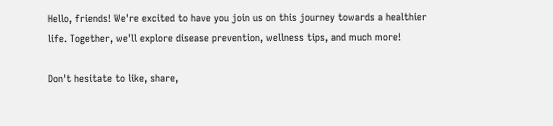Hello, friends! We're excited to have you join us on this journey towards a healthier life. Together, we'll explore disease prevention, wellness tips, and much more!

Don't hesitate to like, share,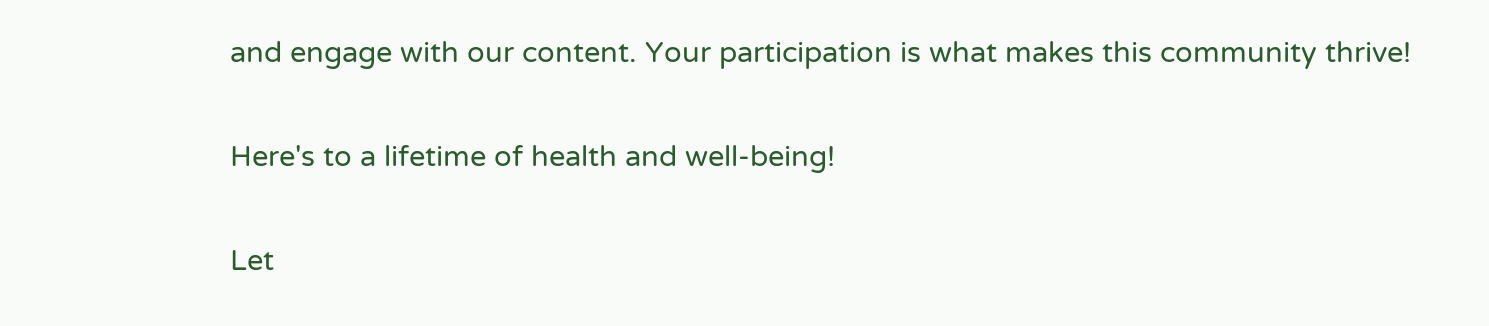and engage with our content. Your participation is what makes this community thrive!

Here's to a lifetime of health and well-being!

Let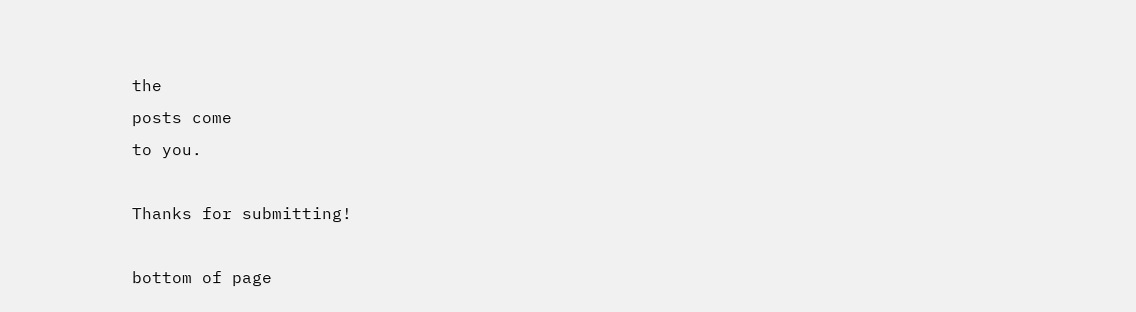the
posts come
to you.

Thanks for submitting!

bottom of page